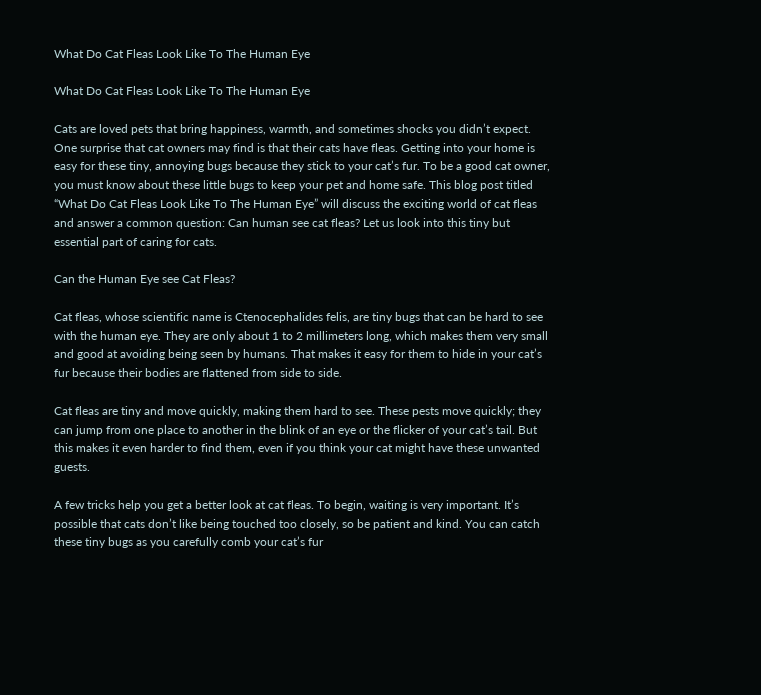What Do Cat Fleas Look Like To The Human Eye

What Do Cat Fleas Look Like To The Human Eye

Cats are loved pets that bring happiness, warmth, and sometimes shocks you didn’t expect. One surprise that cat owners may find is that their cats have fleas. Getting into your home is easy for these tiny, annoying bugs because they stick to your cat’s fur. To be a good cat owner, you must know about these little bugs to keep your pet and home safe. This blog post titled “What Do Cat Fleas Look Like To The Human Eye” will discuss the exciting world of cat fleas and answer a common question: Can human see cat fleas? Let us look into this tiny but essential part of caring for cats.

Can the Human Eye see Cat Fleas?

Cat fleas, whose scientific name is Ctenocephalides felis, are tiny bugs that can be hard to see with the human eye. They are only about 1 to 2 millimeters long, which makes them very small and good at avoiding being seen by humans. That makes it easy for them to hide in your cat’s fur because their bodies are flattened from side to side.

Cat fleas are tiny and move quickly, making them hard to see. These pests move quickly; they can jump from one place to another in the blink of an eye or the flicker of your cat’s tail. But this makes it even harder to find them, even if you think your cat might have these unwanted guests.

A few tricks help you get a better look at cat fleas. To begin, waiting is very important. It’s possible that cats don’t like being touched too closely, so be patient and kind. You can catch these tiny bugs as you carefully comb your cat’s fur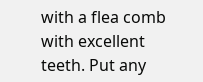with a flea comb with excellent teeth. Put any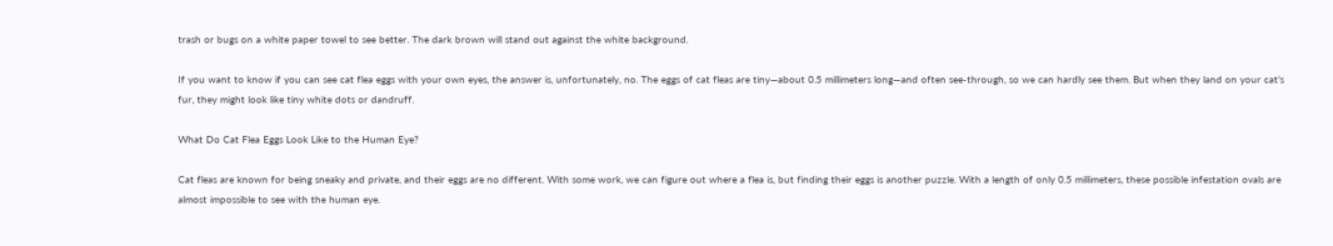trash or bugs on a white paper towel to see better. The dark brown will stand out against the white background.

If you want to know if you can see cat flea eggs with your own eyes, the answer is, unfortunately, no. The eggs of cat fleas are tiny—about 0.5 millimeters long—and often see-through, so we can hardly see them. But when they land on your cat’s fur, they might look like tiny white dots or dandruff.

What Do Cat Flea Eggs Look Like to the Human Eye?

Cat fleas are known for being sneaky and private, and their eggs are no different. With some work, we can figure out where a flea is, but finding their eggs is another puzzle. With a length of only 0.5 millimeters, these possible infestation ovals are almost impossible to see with the human eye.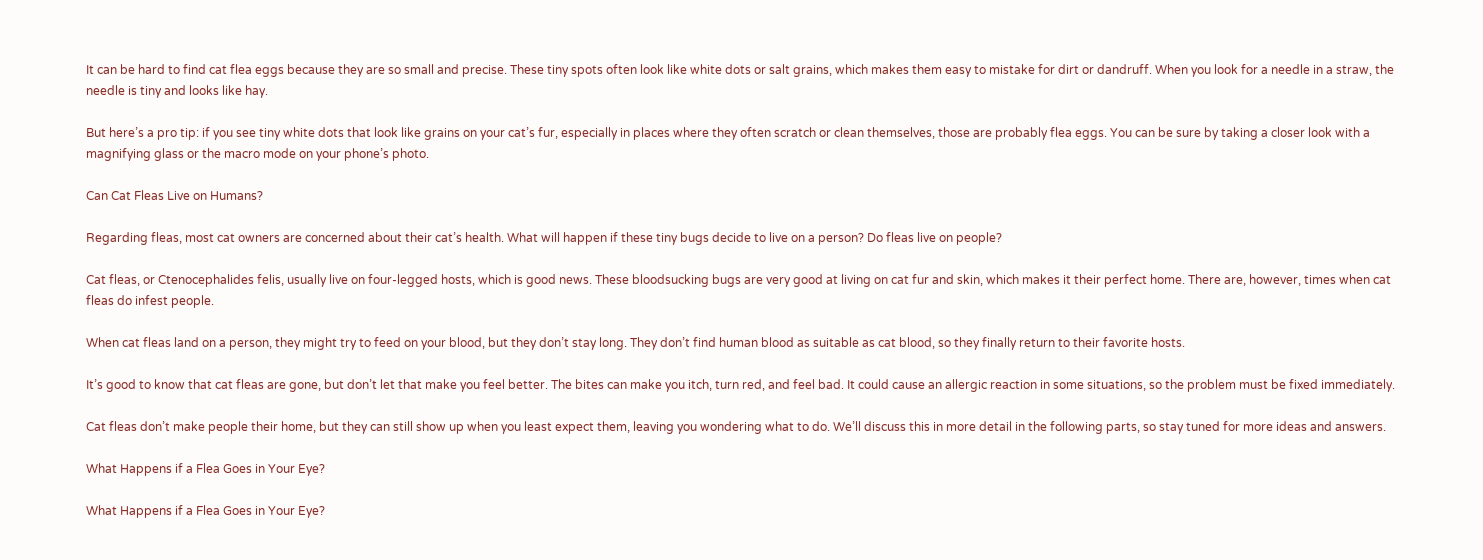It can be hard to find cat flea eggs because they are so small and precise. These tiny spots often look like white dots or salt grains, which makes them easy to mistake for dirt or dandruff. When you look for a needle in a straw, the needle is tiny and looks like hay.

But here’s a pro tip: if you see tiny white dots that look like grains on your cat’s fur, especially in places where they often scratch or clean themselves, those are probably flea eggs. You can be sure by taking a closer look with a magnifying glass or the macro mode on your phone’s photo.

Can Cat Fleas Live on Humans?

Regarding fleas, most cat owners are concerned about their cat’s health. What will happen if these tiny bugs decide to live on a person? Do fleas live on people?

Cat fleas, or Ctenocephalides felis, usually live on four-legged hosts, which is good news. These bloodsucking bugs are very good at living on cat fur and skin, which makes it their perfect home. There are, however, times when cat fleas do infest people.

When cat fleas land on a person, they might try to feed on your blood, but they don’t stay long. They don’t find human blood as suitable as cat blood, so they finally return to their favorite hosts.

It’s good to know that cat fleas are gone, but don’t let that make you feel better. The bites can make you itch, turn red, and feel bad. It could cause an allergic reaction in some situations, so the problem must be fixed immediately.

Cat fleas don’t make people their home, but they can still show up when you least expect them, leaving you wondering what to do. We’ll discuss this in more detail in the following parts, so stay tuned for more ideas and answers.

What Happens if a Flea Goes in Your Eye?

What Happens if a Flea Goes in Your Eye?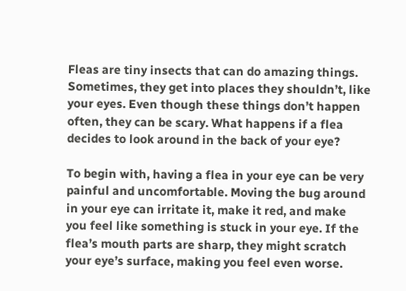Fleas are tiny insects that can do amazing things. Sometimes, they get into places they shouldn’t, like your eyes. Even though these things don’t happen often, they can be scary. What happens if a flea decides to look around in the back of your eye?

To begin with, having a flea in your eye can be very painful and uncomfortable. Moving the bug around in your eye can irritate it, make it red, and make you feel like something is stuck in your eye. If the flea’s mouth parts are sharp, they might scratch your eye’s surface, making you feel even worse.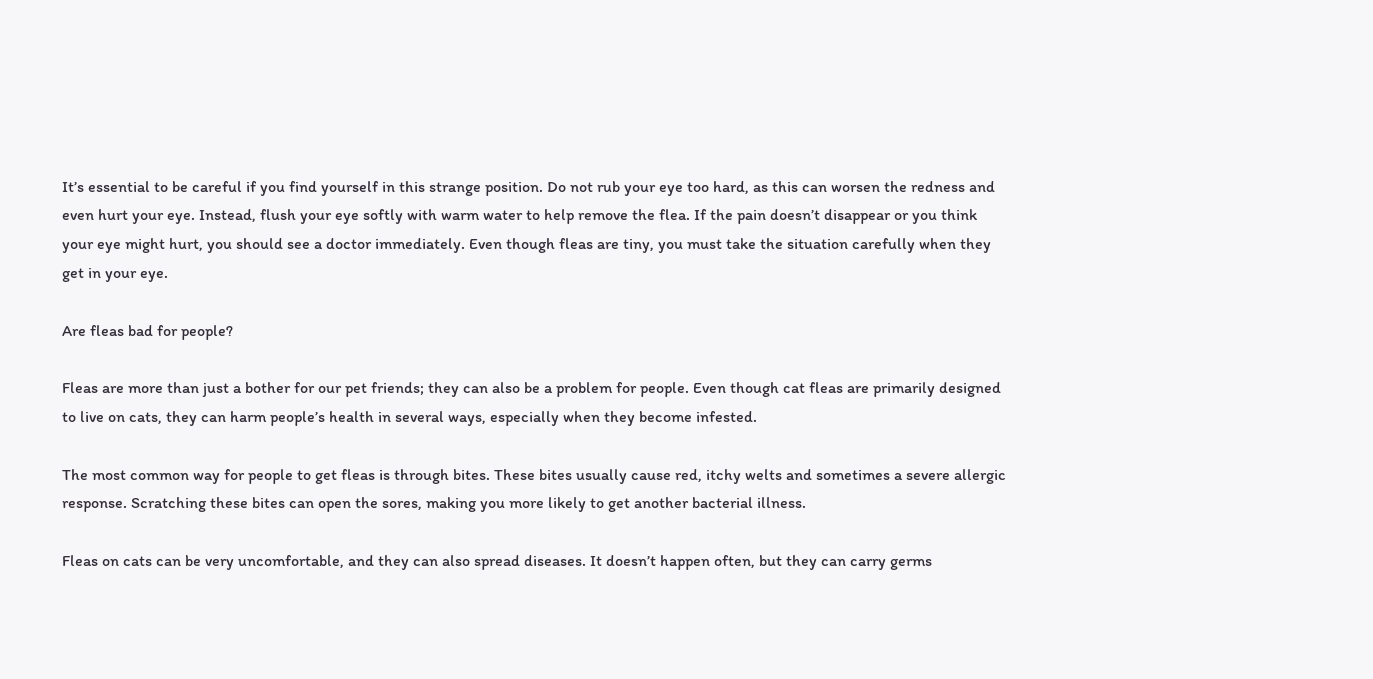It’s essential to be careful if you find yourself in this strange position. Do not rub your eye too hard, as this can worsen the redness and even hurt your eye. Instead, flush your eye softly with warm water to help remove the flea. If the pain doesn’t disappear or you think your eye might hurt, you should see a doctor immediately. Even though fleas are tiny, you must take the situation carefully when they get in your eye.

Are fleas bad for people?

Fleas are more than just a bother for our pet friends; they can also be a problem for people. Even though cat fleas are primarily designed to live on cats, they can harm people’s health in several ways, especially when they become infested.

The most common way for people to get fleas is through bites. These bites usually cause red, itchy welts and sometimes a severe allergic response. Scratching these bites can open the sores, making you more likely to get another bacterial illness.

Fleas on cats can be very uncomfortable, and they can also spread diseases. It doesn’t happen often, but they can carry germs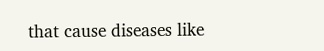that cause diseases like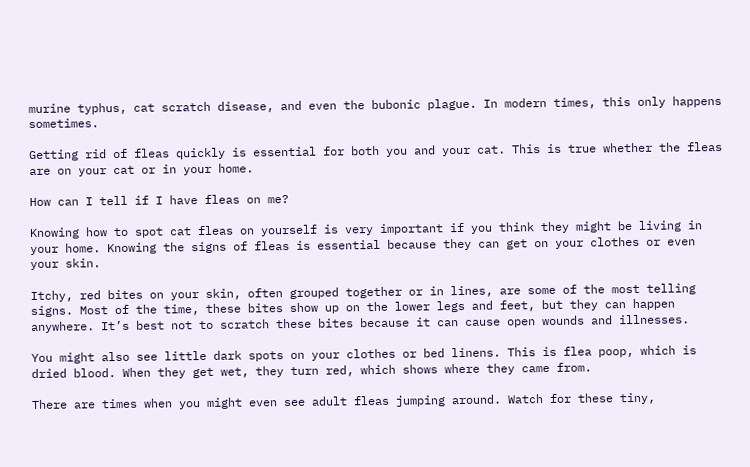murine typhus, cat scratch disease, and even the bubonic plague. In modern times, this only happens sometimes.

Getting rid of fleas quickly is essential for both you and your cat. This is true whether the fleas are on your cat or in your home.

How can I tell if I have fleas on me?

Knowing how to spot cat fleas on yourself is very important if you think they might be living in your home. Knowing the signs of fleas is essential because they can get on your clothes or even your skin.

Itchy, red bites on your skin, often grouped together or in lines, are some of the most telling signs. Most of the time, these bites show up on the lower legs and feet, but they can happen anywhere. It’s best not to scratch these bites because it can cause open wounds and illnesses.

You might also see little dark spots on your clothes or bed linens. This is flea poop, which is dried blood. When they get wet, they turn red, which shows where they came from.

There are times when you might even see adult fleas jumping around. Watch for these tiny,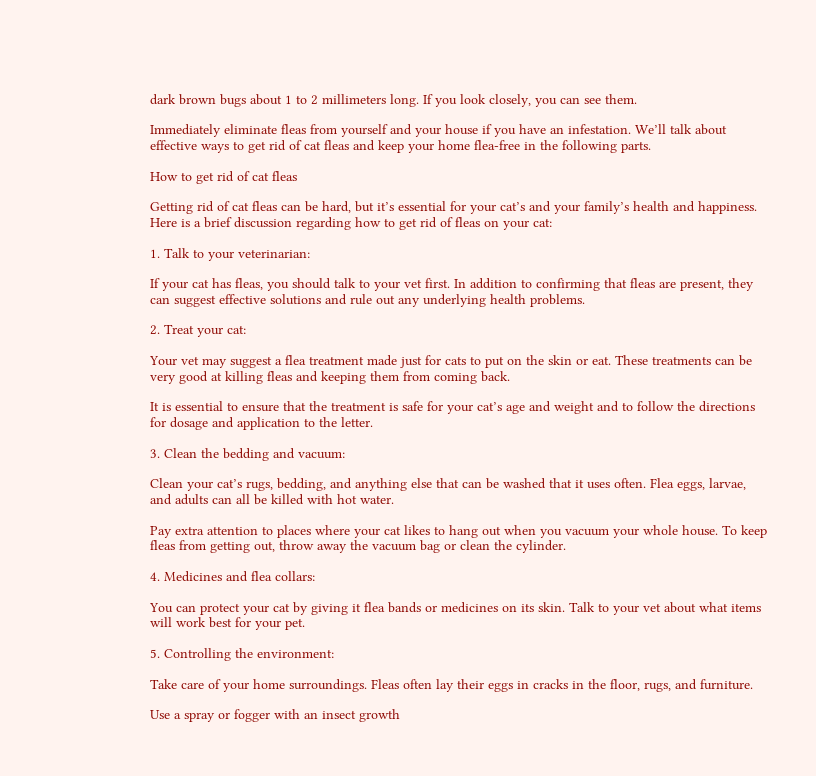dark brown bugs about 1 to 2 millimeters long. If you look closely, you can see them.

Immediately eliminate fleas from yourself and your house if you have an infestation. We’ll talk about effective ways to get rid of cat fleas and keep your home flea-free in the following parts.

How to get rid of cat fleas

Getting rid of cat fleas can be hard, but it’s essential for your cat’s and your family’s health and happiness. Here is a brief discussion regarding how to get rid of fleas on your cat:

1. Talk to your veterinarian:

If your cat has fleas, you should talk to your vet first. In addition to confirming that fleas are present, they can suggest effective solutions and rule out any underlying health problems.

2. Treat your cat:

Your vet may suggest a flea treatment made just for cats to put on the skin or eat. These treatments can be very good at killing fleas and keeping them from coming back.

It is essential to ensure that the treatment is safe for your cat’s age and weight and to follow the directions for dosage and application to the letter.

3. Clean the bedding and vacuum:

Clean your cat’s rugs, bedding, and anything else that can be washed that it uses often. Flea eggs, larvae, and adults can all be killed with hot water.

Pay extra attention to places where your cat likes to hang out when you vacuum your whole house. To keep fleas from getting out, throw away the vacuum bag or clean the cylinder.

4. Medicines and flea collars:

You can protect your cat by giving it flea bands or medicines on its skin. Talk to your vet about what items will work best for your pet.

5. Controlling the environment:

Take care of your home surroundings. Fleas often lay their eggs in cracks in the floor, rugs, and furniture.

Use a spray or fogger with an insect growth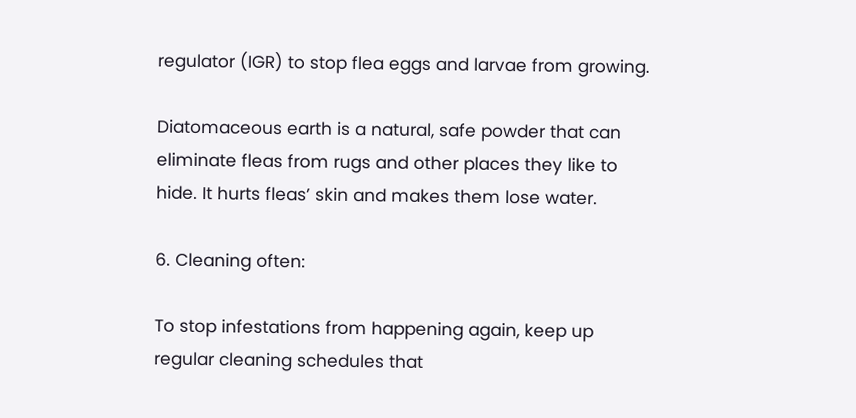regulator (IGR) to stop flea eggs and larvae from growing.

Diatomaceous earth is a natural, safe powder that can eliminate fleas from rugs and other places they like to hide. It hurts fleas’ skin and makes them lose water.

6. Cleaning often:

To stop infestations from happening again, keep up regular cleaning schedules that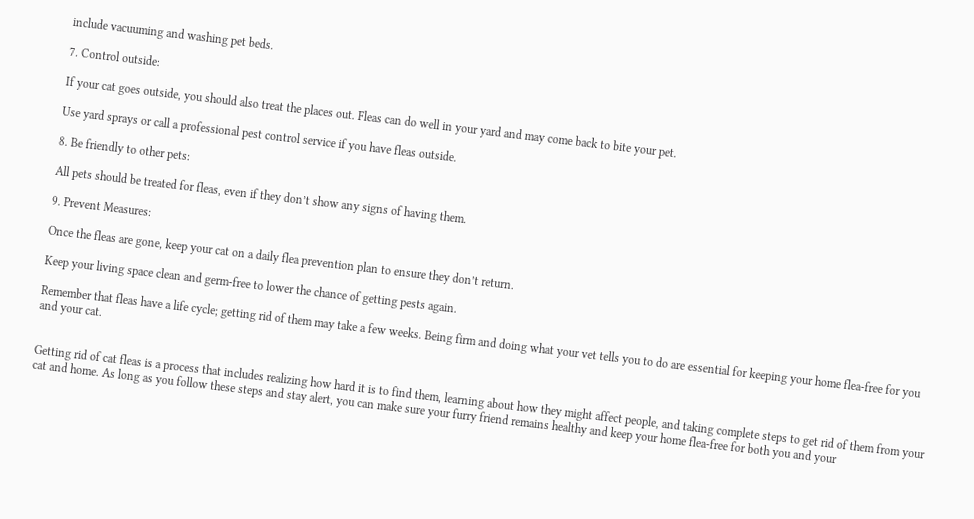include vacuuming and washing pet beds.

7. Control outside:

If your cat goes outside, you should also treat the places out. Fleas can do well in your yard and may come back to bite your pet.

Use yard sprays or call a professional pest control service if you have fleas outside.

8. Be friendly to other pets:

All pets should be treated for fleas, even if they don’t show any signs of having them.

9. Prevent Measures:

Once the fleas are gone, keep your cat on a daily flea prevention plan to ensure they don’t return.

Keep your living space clean and germ-free to lower the chance of getting pests again.

Remember that fleas have a life cycle; getting rid of them may take a few weeks. Being firm and doing what your vet tells you to do are essential for keeping your home flea-free for you and your cat.


Getting rid of cat fleas is a process that includes realizing how hard it is to find them, learning about how they might affect people, and taking complete steps to get rid of them from your cat and home. As long as you follow these steps and stay alert, you can make sure your furry friend remains healthy and keep your home flea-free for both you and your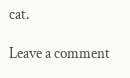cat.

Leave a comment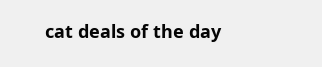cat deals of the day